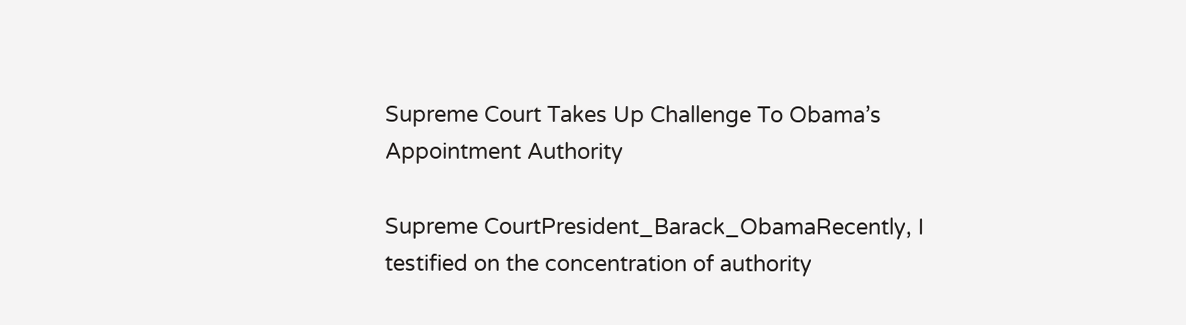Supreme Court Takes Up Challenge To Obama’s Appointment Authority

Supreme CourtPresident_Barack_ObamaRecently, I testified on the concentration of authority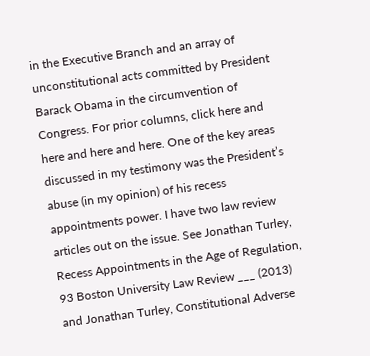in the Executive Branch and an array of unconstitutional acts committed by President Barack Obama in the circumvention of Congress. For prior columns, click here and here and here and here. One of the key areas discussed in my testimony was the President’s abuse (in my opinion) of his recess appointments power. I have two law review articles out on the issue. See Jonathan Turley, Recess Appointments in the Age of Regulation, 93 Boston University Law Review ___ (2013) and Jonathan Turley, Constitutional Adverse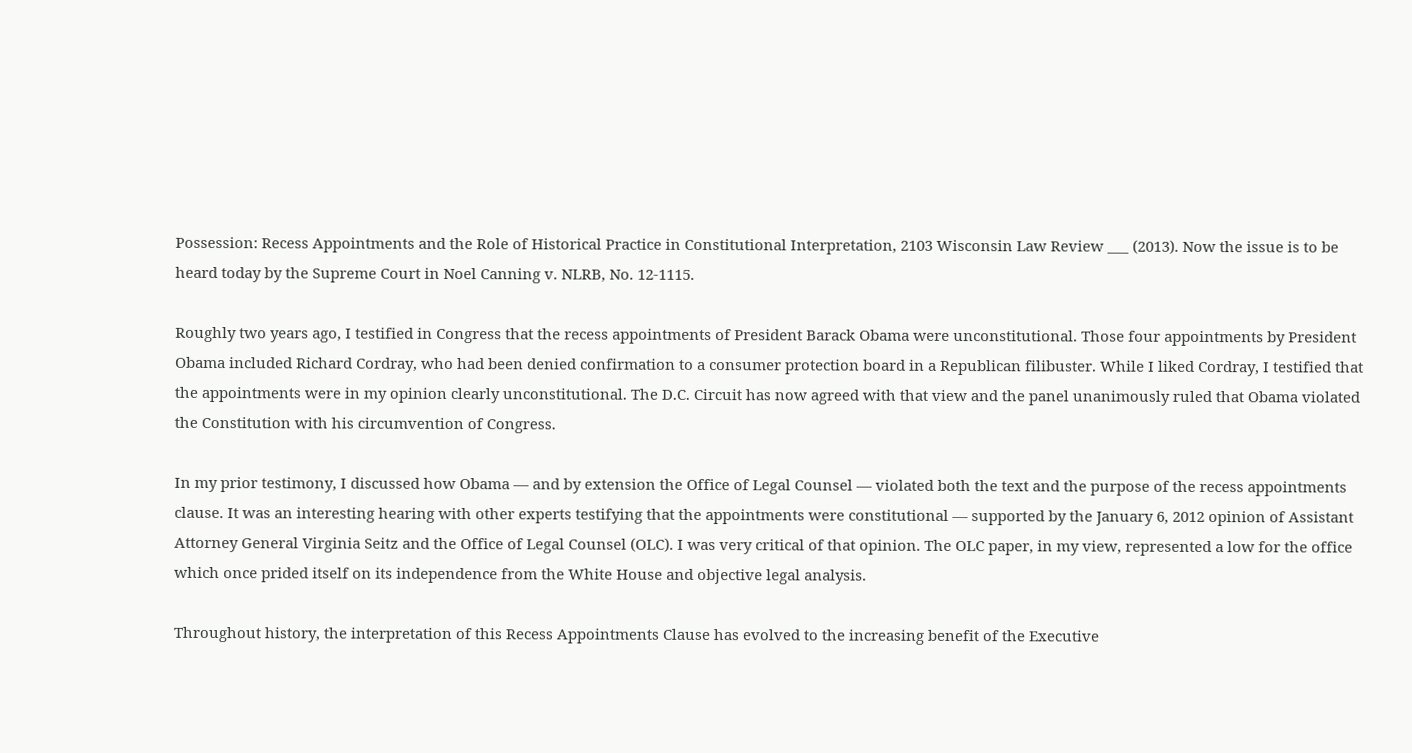Possession: Recess Appointments and the Role of Historical Practice in Constitutional Interpretation, 2103 Wisconsin Law Review ___ (2013). Now the issue is to be heard today by the Supreme Court in Noel Canning v. NLRB, No. 12-1115.

Roughly two years ago, I testified in Congress that the recess appointments of President Barack Obama were unconstitutional. Those four appointments by President Obama included Richard Cordray, who had been denied confirmation to a consumer protection board in a Republican filibuster. While I liked Cordray, I testified that the appointments were in my opinion clearly unconstitutional. The D.C. Circuit has now agreed with that view and the panel unanimously ruled that Obama violated the Constitution with his circumvention of Congress.

In my prior testimony, I discussed how Obama — and by extension the Office of Legal Counsel — violated both the text and the purpose of the recess appointments clause. It was an interesting hearing with other experts testifying that the appointments were constitutional — supported by the January 6, 2012 opinion of Assistant Attorney General Virginia Seitz and the Office of Legal Counsel (OLC). I was very critical of that opinion. The OLC paper, in my view, represented a low for the office which once prided itself on its independence from the White House and objective legal analysis.

Throughout history, the interpretation of this Recess Appointments Clause has evolved to the increasing benefit of the Executive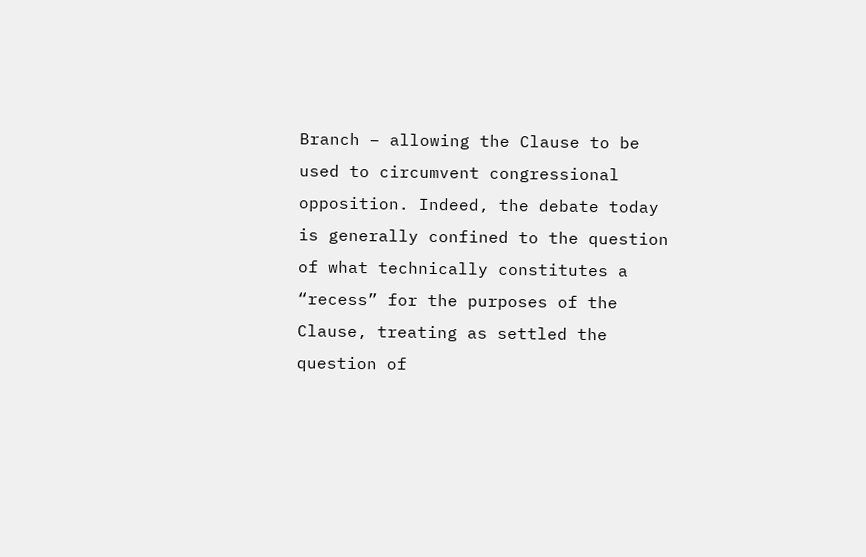Branch – allowing the Clause to be used to circumvent congressional opposition. Indeed, the debate today is generally confined to the question of what technically constitutes a “recess” for the purposes of the Clause, treating as settled the question of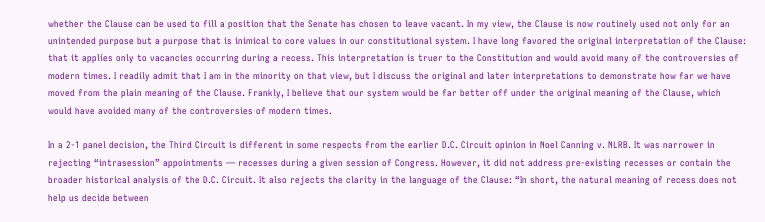whether the Clause can be used to fill a position that the Senate has chosen to leave vacant. In my view, the Clause is now routinely used not only for an unintended purpose but a purpose that is inimical to core values in our constitutional system. I have long favored the original interpretation of the Clause: that it applies only to vacancies occurring during a recess. This interpretation is truer to the Constitution and would avoid many of the controversies of modern times. I readily admit that I am in the minority on that view, but I discuss the original and later interpretations to demonstrate how far we have moved from the plain meaning of the Clause. Frankly, I believe that our system would be far better off under the original meaning of the Clause, which would have avoided many of the controversies of modern times.

In a 2-1 panel decision, the Third Circuit is different in some respects from the earlier D.C. Circuit opinion in Noel Canning v. NLRB. It was narrower in rejecting “intrasession” appointments — recesses during a given session of Congress. However, it did not address pre-existing recesses or contain the broader historical analysis of the D.C. Circuit. It also rejects the clarity in the language of the Clause: “In short, the natural meaning of recess does not help us decide between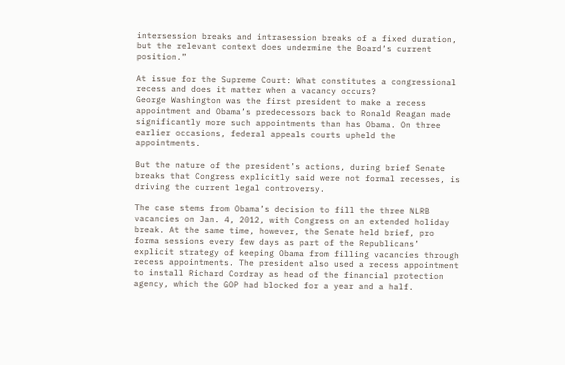intersession breaks and intrasession breaks of a fixed duration, but the relevant context does undermine the Board‘s current position.”

At issue for the Supreme Court: What constitutes a congressional recess and does it matter when a vacancy occurs?
George Washington was the first president to make a recess appointment and Obama’s predecessors back to Ronald Reagan made significantly more such appointments than has Obama. On three earlier occasions, federal appeals courts upheld the appointments.

But the nature of the president’s actions, during brief Senate breaks that Congress explicitly said were not formal recesses, is driving the current legal controversy.

The case stems from Obama’s decision to fill the three NLRB vacancies on Jan. 4, 2012, with Congress on an extended holiday break. At the same time, however, the Senate held brief, pro forma sessions every few days as part of the Republicans’ explicit strategy of keeping Obama from filling vacancies through recess appointments. The president also used a recess appointment to install Richard Cordray as head of the financial protection agency, which the GOP had blocked for a year and a half.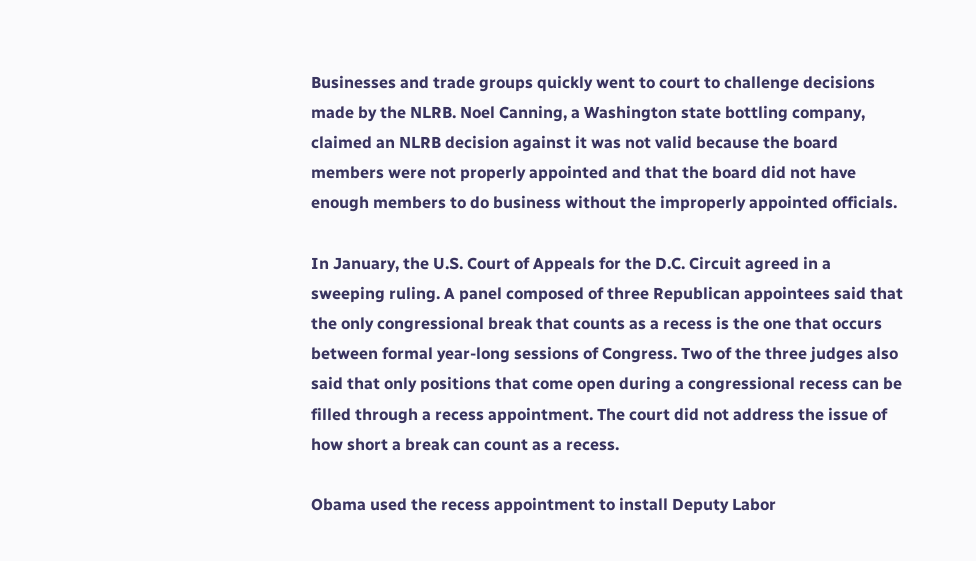Businesses and trade groups quickly went to court to challenge decisions made by the NLRB. Noel Canning, a Washington state bottling company, claimed an NLRB decision against it was not valid because the board members were not properly appointed and that the board did not have enough members to do business without the improperly appointed officials.

In January, the U.S. Court of Appeals for the D.C. Circuit agreed in a sweeping ruling. A panel composed of three Republican appointees said that the only congressional break that counts as a recess is the one that occurs between formal year-long sessions of Congress. Two of the three judges also said that only positions that come open during a congressional recess can be filled through a recess appointment. The court did not address the issue of how short a break can count as a recess.

Obama used the recess appointment to install Deputy Labor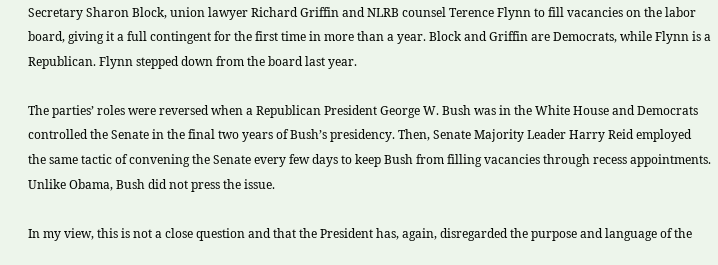Secretary Sharon Block, union lawyer Richard Griffin and NLRB counsel Terence Flynn to fill vacancies on the labor board, giving it a full contingent for the first time in more than a year. Block and Griffin are Democrats, while Flynn is a Republican. Flynn stepped down from the board last year.

The parties’ roles were reversed when a Republican President George W. Bush was in the White House and Democrats controlled the Senate in the final two years of Bush’s presidency. Then, Senate Majority Leader Harry Reid employed the same tactic of convening the Senate every few days to keep Bush from filling vacancies through recess appointments. Unlike Obama, Bush did not press the issue.

In my view, this is not a close question and that the President has, again, disregarded the purpose and language of the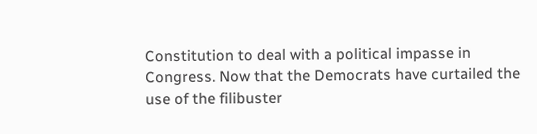Constitution to deal with a political impasse in Congress. Now that the Democrats have curtailed the use of the filibuster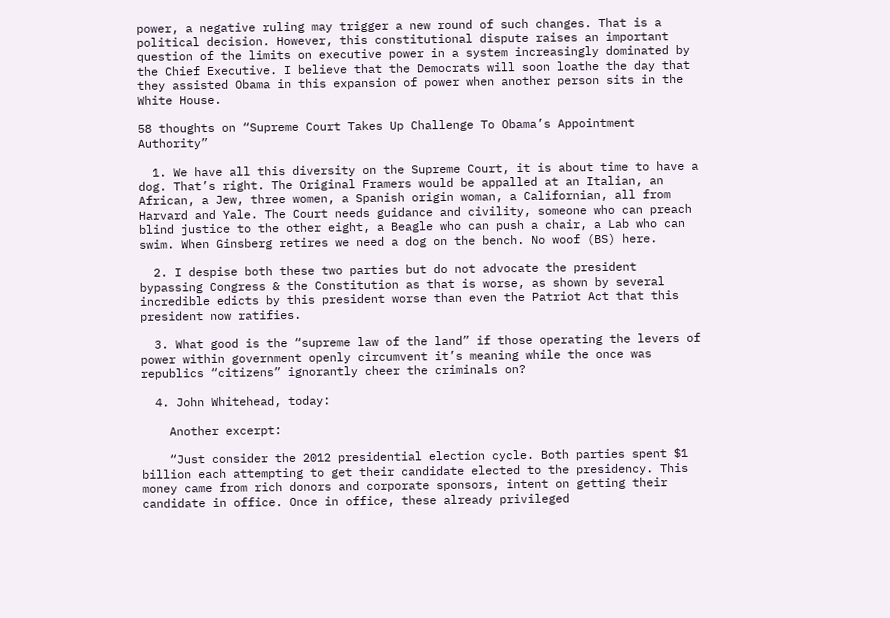power, a negative ruling may trigger a new round of such changes. That is a political decision. However, this constitutional dispute raises an important question of the limits on executive power in a system increasingly dominated by the Chief Executive. I believe that the Democrats will soon loathe the day that they assisted Obama in this expansion of power when another person sits in the White House.

58 thoughts on “Supreme Court Takes Up Challenge To Obama’s Appointment Authority”

  1. We have all this diversity on the Supreme Court, it is about time to have a dog. That’s right. The Original Framers would be appalled at an Italian, an African, a Jew, three women, a Spanish origin woman, a Californian, all from Harvard and Yale. The Court needs guidance and civility, someone who can preach blind justice to the other eight, a Beagle who can push a chair, a Lab who can swim. When Ginsberg retires we need a dog on the bench. No woof (BS) here.

  2. I despise both these two parties but do not advocate the president bypassing Congress & the Constitution as that is worse, as shown by several incredible edicts by this president worse than even the Patriot Act that this president now ratifies.

  3. What good is the “supreme law of the land” if those operating the levers of power within government openly circumvent it’s meaning while the once was republics “citizens” ignorantly cheer the criminals on?

  4. John Whitehead, today:

    Another excerpt:

    “Just consider the 2012 presidential election cycle. Both parties spent $1 billion each attempting to get their candidate elected to the presidency. This money came from rich donors and corporate sponsors, intent on getting their candidate in office. Once in office, these already privileged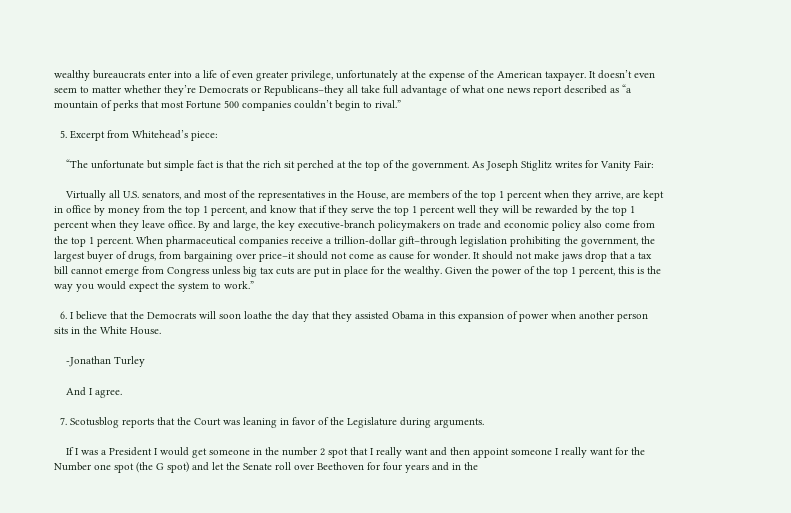wealthy bureaucrats enter into a life of even greater privilege, unfortunately at the expense of the American taxpayer. It doesn’t even seem to matter whether they’re Democrats or Republicans–they all take full advantage of what one news report described as “a mountain of perks that most Fortune 500 companies couldn’t begin to rival.”

  5. Excerpt from Whitehead’s piece:

    “The unfortunate but simple fact is that the rich sit perched at the top of the government. As Joseph Stiglitz writes for Vanity Fair:

    Virtually all U.S. senators, and most of the representatives in the House, are members of the top 1 percent when they arrive, are kept in office by money from the top 1 percent, and know that if they serve the top 1 percent well they will be rewarded by the top 1 percent when they leave office. By and large, the key executive-branch policymakers on trade and economic policy also come from the top 1 percent. When pharmaceutical companies receive a trillion-dollar gift–through legislation prohibiting the government, the largest buyer of drugs, from bargaining over price–it should not come as cause for wonder. It should not make jaws drop that a tax bill cannot emerge from Congress unless big tax cuts are put in place for the wealthy. Given the power of the top 1 percent, this is the way you would expect the system to work.”

  6. I believe that the Democrats will soon loathe the day that they assisted Obama in this expansion of power when another person sits in the White House.

    -Jonathan Turley

    And I agree.

  7. Scotusblog reports that the Court was leaning in favor of the Legislature during arguments.

    If I was a President I would get someone in the number 2 spot that I really want and then appoint someone I really want for the Number one spot (the G spot) and let the Senate roll over Beethoven for four years and in the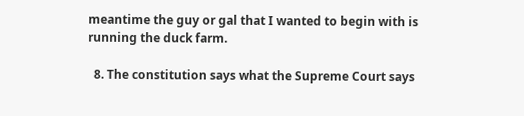meantime the guy or gal that I wanted to begin with is running the duck farm.

  8. The constitution says what the Supreme Court says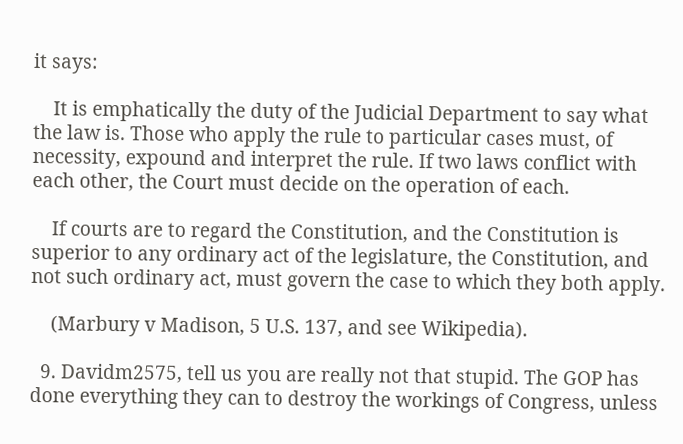it says:

    It is emphatically the duty of the Judicial Department to say what the law is. Those who apply the rule to particular cases must, of necessity, expound and interpret the rule. If two laws conflict with each other, the Court must decide on the operation of each.

    If courts are to regard the Constitution, and the Constitution is superior to any ordinary act of the legislature, the Constitution, and not such ordinary act, must govern the case to which they both apply.

    (Marbury v Madison, 5 U.S. 137, and see Wikipedia).

  9. Davidm2575, tell us you are really not that stupid. The GOP has done everything they can to destroy the workings of Congress, unless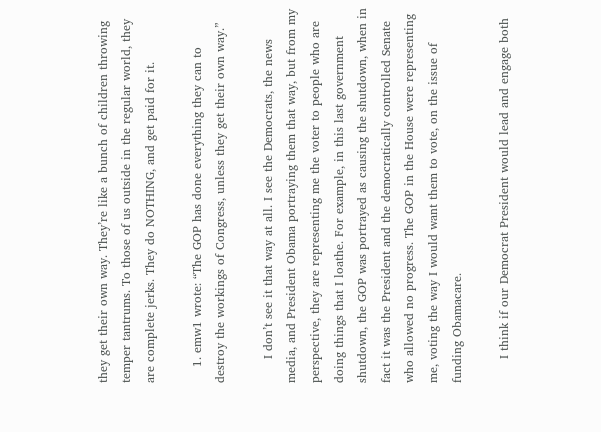they get their own way. They’re like a bunch of children throwing temper tantrums. To those of us outside in the regular world, they are complete jerks. They do NOTHING, and get paid for it.

    1. emw1 wrote: “The GOP has done everything they can to destroy the workings of Congress, unless they get their own way.”

      I don’t see it that way at all. I see the Democrats, the news media, and President Obama portraying them that way, but from my perspective, they are representing me the voter to people who are doing things that I loathe. For example, in this last government shutdown, the GOP was portrayed as causing the shutdown, when in fact it was the President and the democratically controlled Senate who allowed no progress. The GOP in the House were representing me, voting the way I would want them to vote, on the issue of funding Obamacare.

      I think if our Democrat President would lead and engage both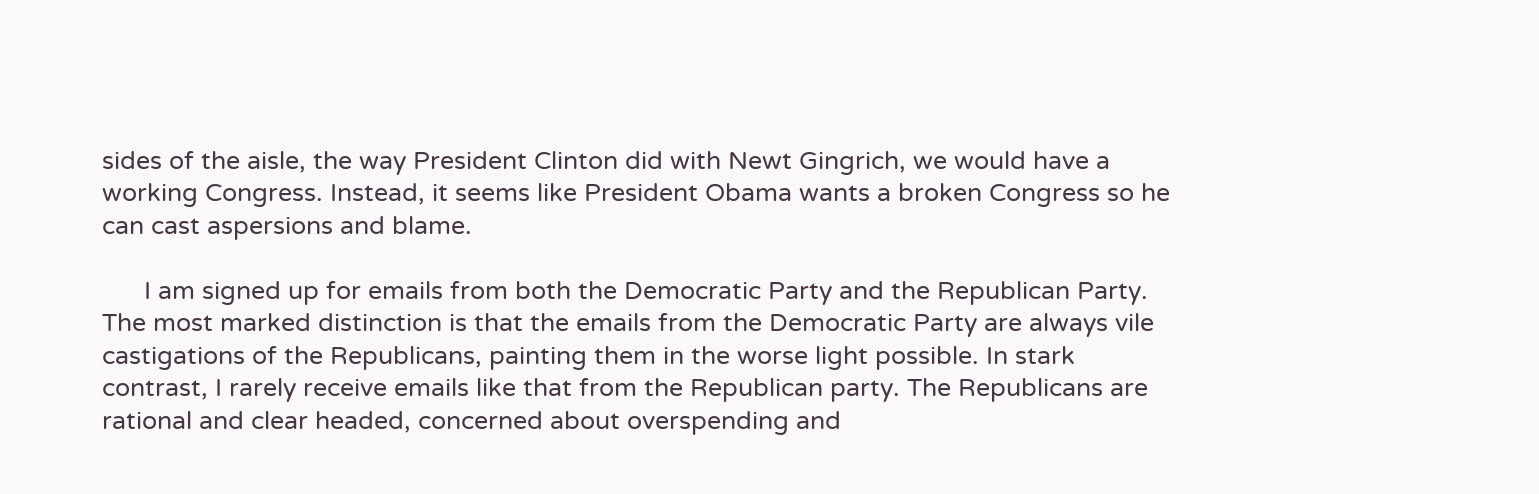sides of the aisle, the way President Clinton did with Newt Gingrich, we would have a working Congress. Instead, it seems like President Obama wants a broken Congress so he can cast aspersions and blame.

      I am signed up for emails from both the Democratic Party and the Republican Party. The most marked distinction is that the emails from the Democratic Party are always vile castigations of the Republicans, painting them in the worse light possible. In stark contrast, I rarely receive emails like that from the Republican party. The Republicans are rational and clear headed, concerned about overspending and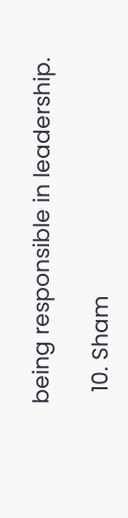being responsible in leadership.

  10. Sham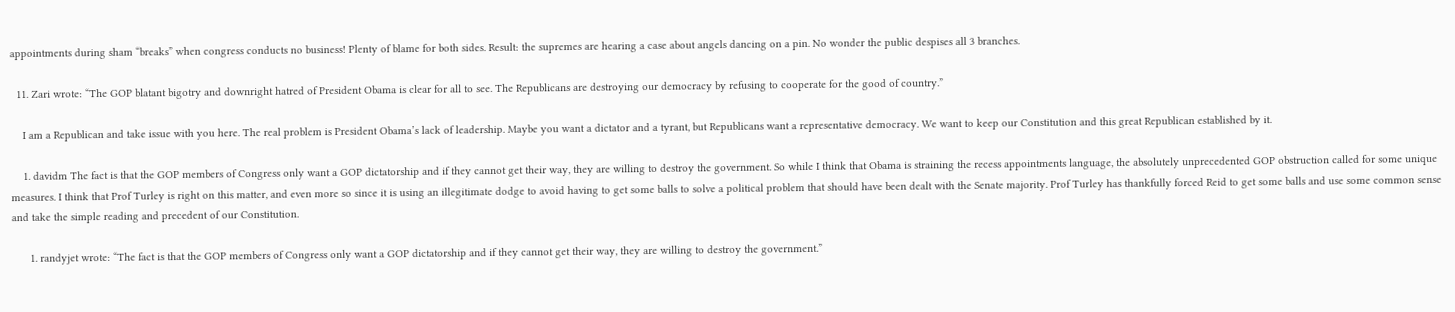appointments during sham “breaks” when congress conducts no business! Plenty of blame for both sides. Result: the supremes are hearing a case about angels dancing on a pin. No wonder the public despises all 3 branches.

  11. Zari wrote: “The GOP blatant bigotry and downright hatred of President Obama is clear for all to see. The Republicans are destroying our democracy by refusing to cooperate for the good of country.”

    I am a Republican and take issue with you here. The real problem is President Obama’s lack of leadership. Maybe you want a dictator and a tyrant, but Republicans want a representative democracy. We want to keep our Constitution and this great Republican established by it.

    1. davidm The fact is that the GOP members of Congress only want a GOP dictatorship and if they cannot get their way, they are willing to destroy the government. So while I think that Obama is straining the recess appointments language, the absolutely unprecedented GOP obstruction called for some unique measures. I think that Prof Turley is right on this matter, and even more so since it is using an illegitimate dodge to avoid having to get some balls to solve a political problem that should have been dealt with the Senate majority. Prof Turley has thankfully forced Reid to get some balls and use some common sense and take the simple reading and precedent of our Constitution.

      1. randyjet wrote: “The fact is that the GOP members of Congress only want a GOP dictatorship and if they cannot get their way, they are willing to destroy the government.”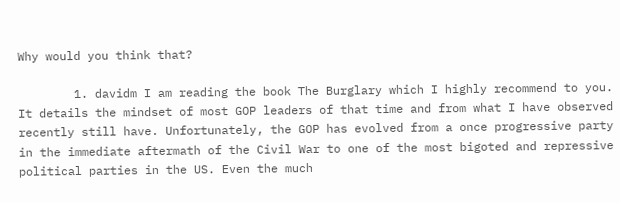Why would you think that?

        1. davidm I am reading the book The Burglary which I highly recommend to you. It details the mindset of most GOP leaders of that time and from what I have observed recently still have. Unfortunately, the GOP has evolved from a once progressive party in the immediate aftermath of the Civil War to one of the most bigoted and repressive political parties in the US. Even the much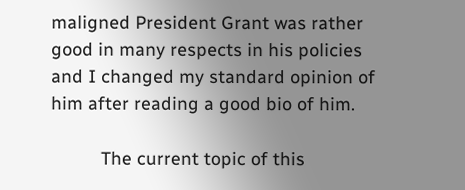maligned President Grant was rather good in many respects in his policies and I changed my standard opinion of him after reading a good bio of him.

          The current topic of this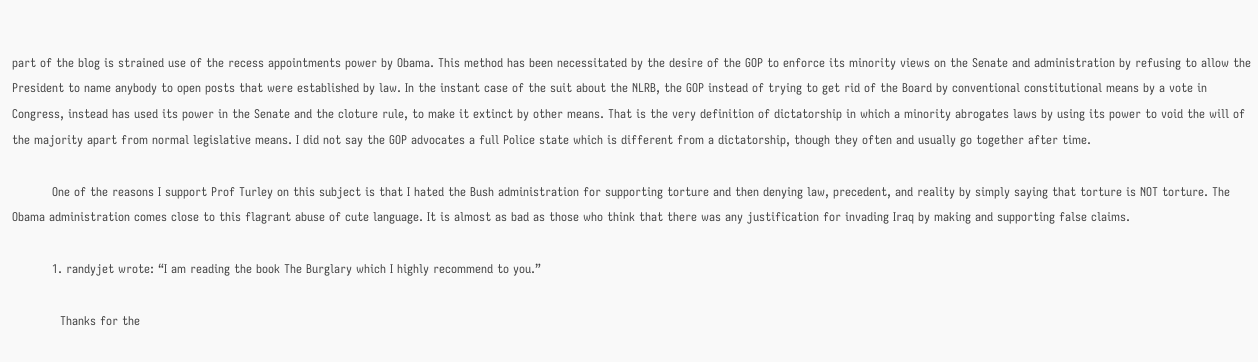part of the blog is strained use of the recess appointments power by Obama. This method has been necessitated by the desire of the GOP to enforce its minority views on the Senate and administration by refusing to allow the President to name anybody to open posts that were established by law. In the instant case of the suit about the NLRB, the GOP instead of trying to get rid of the Board by conventional constitutional means by a vote in Congress, instead has used its power in the Senate and the cloture rule, to make it extinct by other means. That is the very definition of dictatorship in which a minority abrogates laws by using its power to void the will of the majority apart from normal legislative means. I did not say the GOP advocates a full Police state which is different from a dictatorship, though they often and usually go together after time.

          One of the reasons I support Prof Turley on this subject is that I hated the Bush administration for supporting torture and then denying law, precedent, and reality by simply saying that torture is NOT torture. The Obama administration comes close to this flagrant abuse of cute language. It is almost as bad as those who think that there was any justification for invading Iraq by making and supporting false claims.

          1. randyjet wrote: “I am reading the book The Burglary which I highly recommend to you.”

            Thanks for the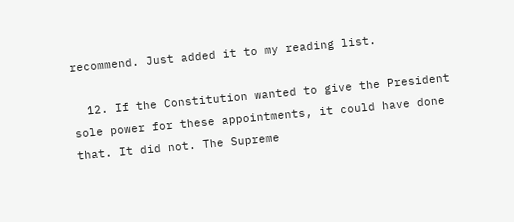recommend. Just added it to my reading list.

  12. If the Constitution wanted to give the President sole power for these appointments, it could have done that. It did not. The Supreme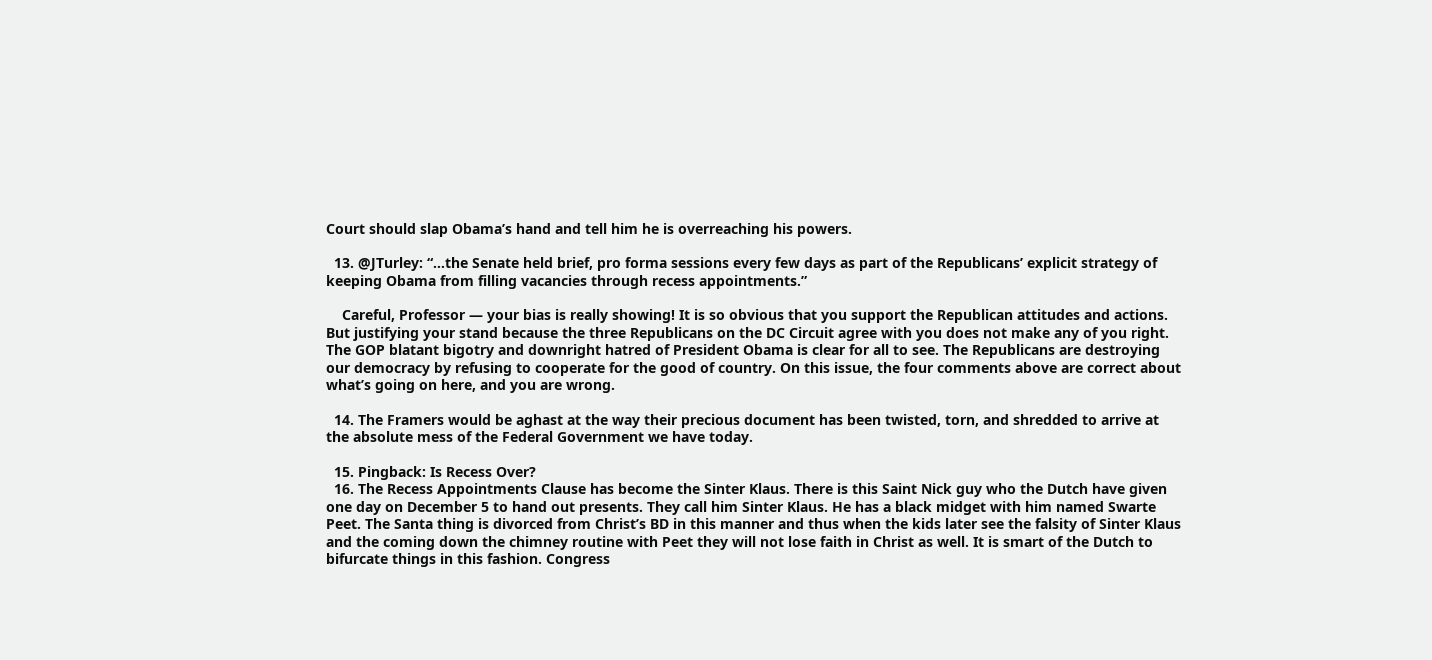Court should slap Obama’s hand and tell him he is overreaching his powers.

  13. @JTurley: “…the Senate held brief, pro forma sessions every few days as part of the Republicans’ explicit strategy of keeping Obama from filling vacancies through recess appointments.”

    Careful, Professor — your bias is really showing! It is so obvious that you support the Republican attitudes and actions. But justifying your stand because the three Republicans on the DC Circuit agree with you does not make any of you right. The GOP blatant bigotry and downright hatred of President Obama is clear for all to see. The Republicans are destroying our democracy by refusing to cooperate for the good of country. On this issue, the four comments above are correct about what’s going on here, and you are wrong.

  14. The Framers would be aghast at the way their precious document has been twisted, torn, and shredded to arrive at the absolute mess of the Federal Government we have today.

  15. Pingback: Is Recess Over?
  16. The Recess Appointments Clause has become the Sinter Klaus. There is this Saint Nick guy who the Dutch have given one day on December 5 to hand out presents. They call him Sinter Klaus. He has a black midget with him named Swarte Peet. The Santa thing is divorced from Christ’s BD in this manner and thus when the kids later see the falsity of Sinter Klaus and the coming down the chimney routine with Peet they will not lose faith in Christ as well. It is smart of the Dutch to bifurcate things in this fashion. Congress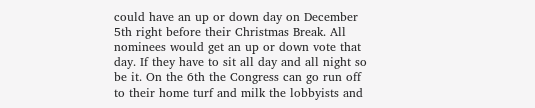could have an up or down day on December 5th right before their Christmas Break. All nominees would get an up or down vote that day. If they have to sit all day and all night so be it. On the 6th the Congress can go run off to their home turf and milk the lobbyists and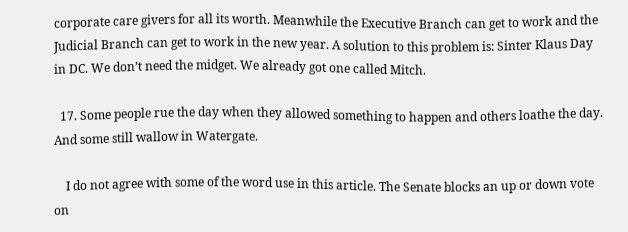corporate care givers for all its worth. Meanwhile the Executive Branch can get to work and the Judicial Branch can get to work in the new year. A solution to this problem is: Sinter Klaus Day in DC. We don’t need the midget. We already got one called Mitch.

  17. Some people rue the day when they allowed something to happen and others loathe the day. And some still wallow in Watergate.

    I do not agree with some of the word use in this article. The Senate blocks an up or down vote on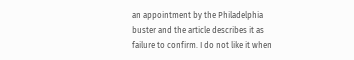an appointment by the Philadelphia buster and the article describes it as failure to confirm. I do not like it when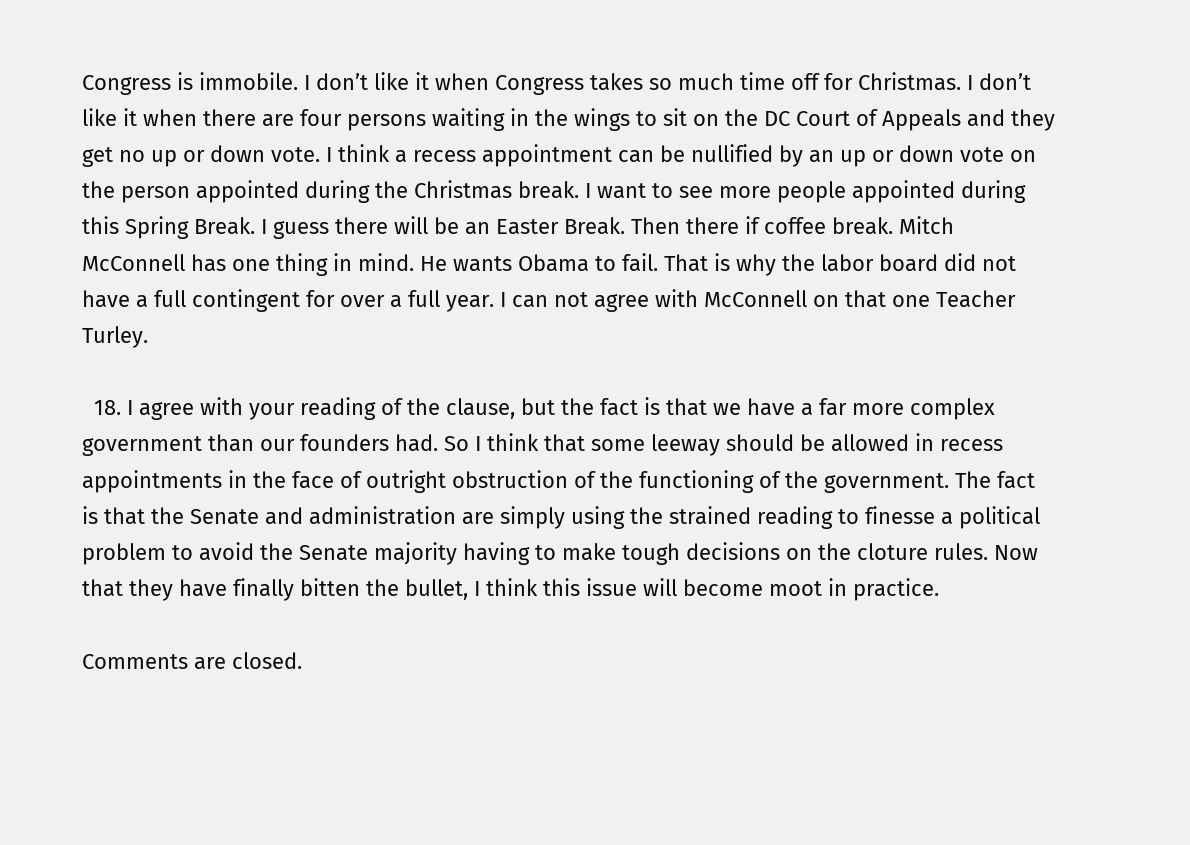Congress is immobile. I don’t like it when Congress takes so much time off for Christmas. I don’t like it when there are four persons waiting in the wings to sit on the DC Court of Appeals and they get no up or down vote. I think a recess appointment can be nullified by an up or down vote on the person appointed during the Christmas break. I want to see more people appointed during this Spring Break. I guess there will be an Easter Break. Then there if coffee break. Mitch McConnell has one thing in mind. He wants Obama to fail. That is why the labor board did not have a full contingent for over a full year. I can not agree with McConnell on that one Teacher Turley.

  18. I agree with your reading of the clause, but the fact is that we have a far more complex government than our founders had. So I think that some leeway should be allowed in recess appointments in the face of outright obstruction of the functioning of the government. The fact is that the Senate and administration are simply using the strained reading to finesse a political problem to avoid the Senate majority having to make tough decisions on the cloture rules. Now that they have finally bitten the bullet, I think this issue will become moot in practice.

Comments are closed.